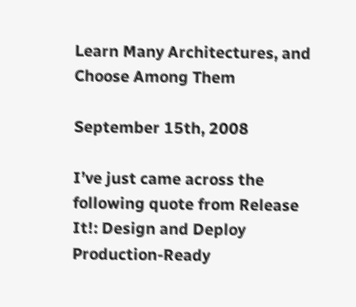Learn Many Architectures, and Choose Among Them

September 15th, 2008

I’ve just came across the following quote from Release It!: Design and Deploy Production-Ready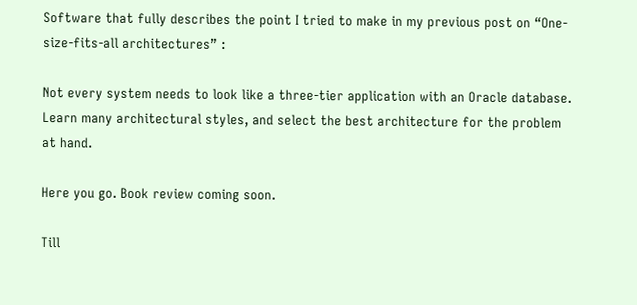Software that fully describes the point I tried to make in my previous post on “One-size-fits-all architectures” :

Not every system needs to look like a three-tier application with an Oracle database. Learn many architectural styles, and select the best architecture for the problem at hand.

Here you go. Book review coming soon.

Till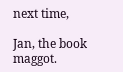next time,

Jan, the book maggot.